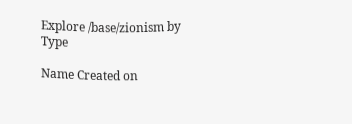Explore /base/zionism by Type

Name Created on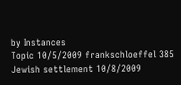by Instances
Topic 10/5/2009 frankschloeffel 385
Jewish settlement 10/8/2009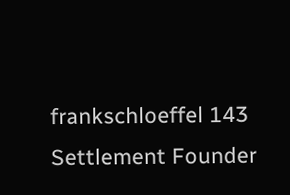frankschloeffel 143
Settlement Founder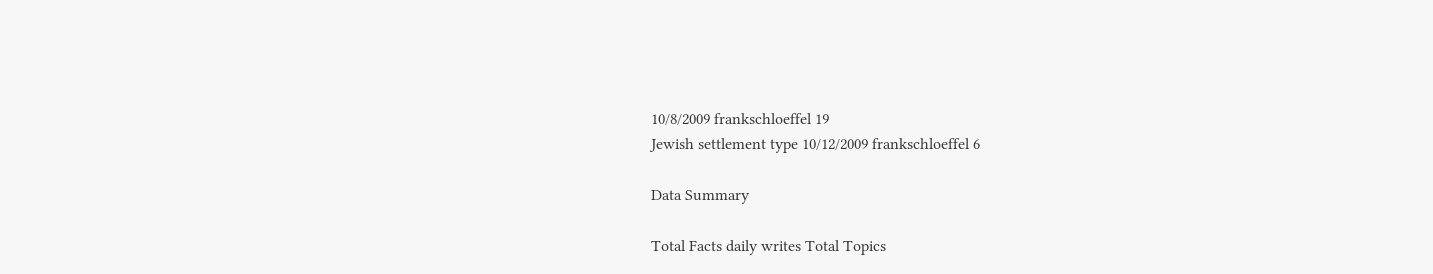10/8/2009 frankschloeffel 19
Jewish settlement type 10/12/2009 frankschloeffel 6

Data Summary

Total Facts daily writes Total Topics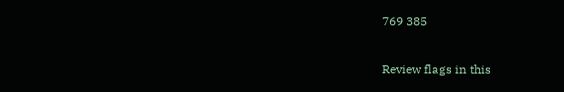769 385

Review flags in this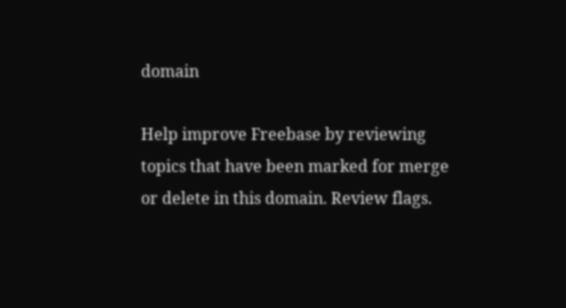domain

Help improve Freebase by reviewing topics that have been marked for merge or delete in this domain. Review flags.